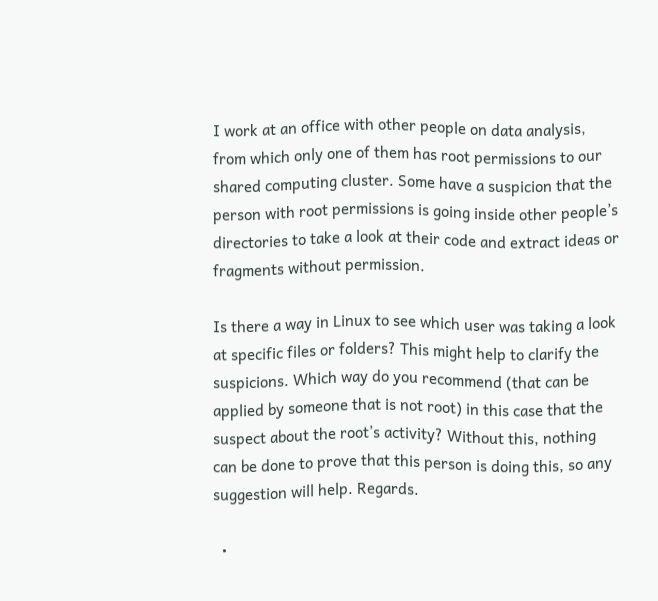I work at an office with other people on data analysis, from which only one of them has root permissions to our shared computing cluster. Some have a suspicion that the person with root permissions is going inside other people’s directories to take a look at their code and extract ideas or fragments without permission.

Is there a way in Linux to see which user was taking a look at specific files or folders? This might help to clarify the suspicions. Which way do you recommend (that can be applied by someone that is not root) in this case that the suspect about the root’s activity? Without this, nothing can be done to prove that this person is doing this, so any suggestion will help. Regards.

  •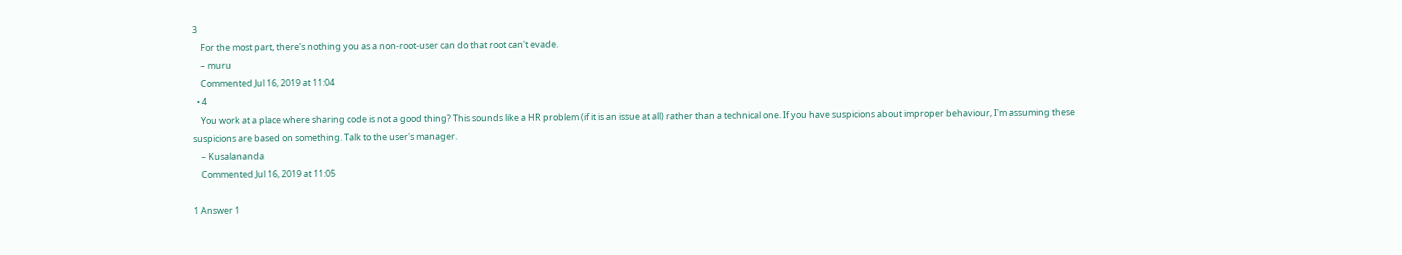3
    For the most part, there's nothing you as a non-root-user can do that root can't evade.
    – muru
    Commented Jul 16, 2019 at 11:04
  • 4
    You work at a place where sharing code is not a good thing? This sounds like a HR problem (if it is an issue at all) rather than a technical one. If you have suspicions about improper behaviour, I'm assuming these suspicions are based on something. Talk to the user's manager.
    – Kusalananda
    Commented Jul 16, 2019 at 11:05

1 Answer 1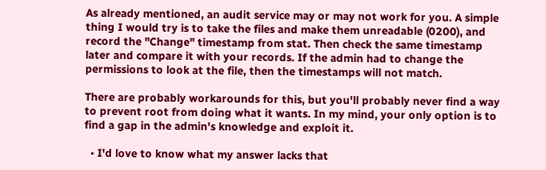As already mentioned, an audit service may or may not work for you. A simple thing I would try is to take the files and make them unreadable (0200), and record the "Change" timestamp from stat. Then check the same timestamp later and compare it with your records. If the admin had to change the permissions to look at the file, then the timestamps will not match.

There are probably workarounds for this, but you'll probably never find a way to prevent root from doing what it wants. In my mind, your only option is to find a gap in the admin's knowledge and exploit it.

  • I'd love to know what my answer lacks that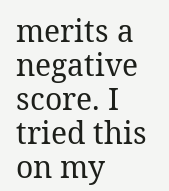merits a negative score. I tried this on my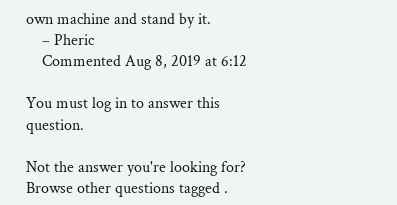own machine and stand by it.
    – Pheric
    Commented Aug 8, 2019 at 6:12

You must log in to answer this question.

Not the answer you're looking for? Browse other questions tagged .